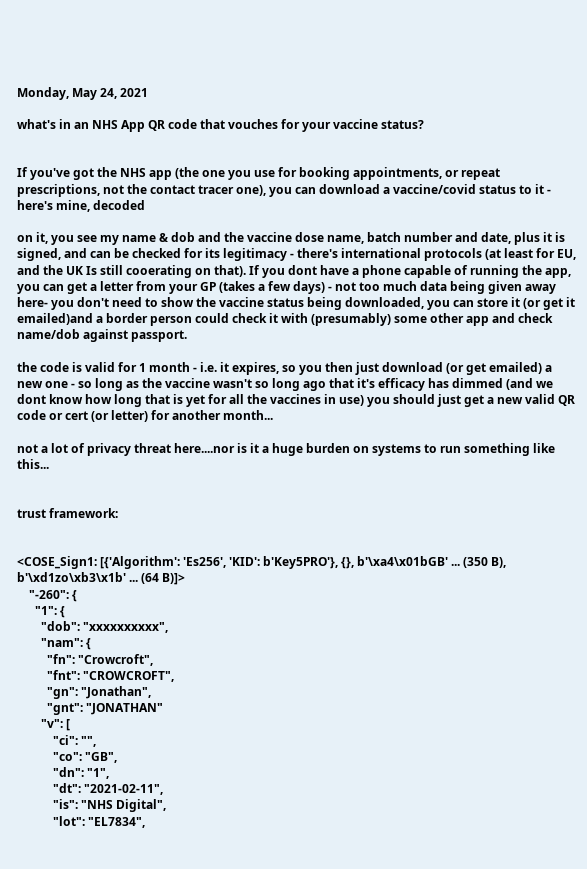Monday, May 24, 2021

what's in an NHS App QR code that vouches for your vaccine status?


If you've got the NHS app (the one you use for booking appointments, or repeat prescriptions, not the contact tracer one), you can download a vaccine/covid status to it - here's mine, decoded

on it, you see my name & dob and the vaccine dose name, batch number and date, plus it is signed, and can be checked for its legitimacy - there's international protocols (at least for EU, and the UK Is still cooerating on that). If you dont have a phone capable of running the app, you can get a letter from your GP (takes a few days) - not too much data being given away here- you don't need to show the vaccine status being downloaded, you can store it (or get it emailed)and a border person could check it with (presumably) some other app and check name/dob against passport.

the code is valid for 1 month - i.e. it expires, so you then just download (or get emailed) a new one - so long as the vaccine wasn't so long ago that it's efficacy has dimmed (and we dont know how long that is yet for all the vaccines in use) you should just get a new valid QR code or cert (or letter) for another month...

not a lot of privacy threat here....nor is it a huge burden on systems to run something like this...


trust framework:


<COSE_Sign1: [{'Algorithm': 'Es256', 'KID': b'Key5PRO'}, {}, b'\xa4\x01bGB' ... (350 B), b'\xd1zo\xb3\x1b' ... (64 B)]>
    "-260": {
      "1": {
        "dob": "xxxxxxxxxx",
        "nam": {
          "fn": "Crowcroft",
          "fnt": "CROWCROFT",
          "gn": "Jonathan",
          "gnt": "JONATHAN"
        "v": [
            "ci": "",
            "co": "GB",
            "dn": "1",
            "dt": "2021-02-11",
            "is": "NHS Digital",
            "lot": "EL7834",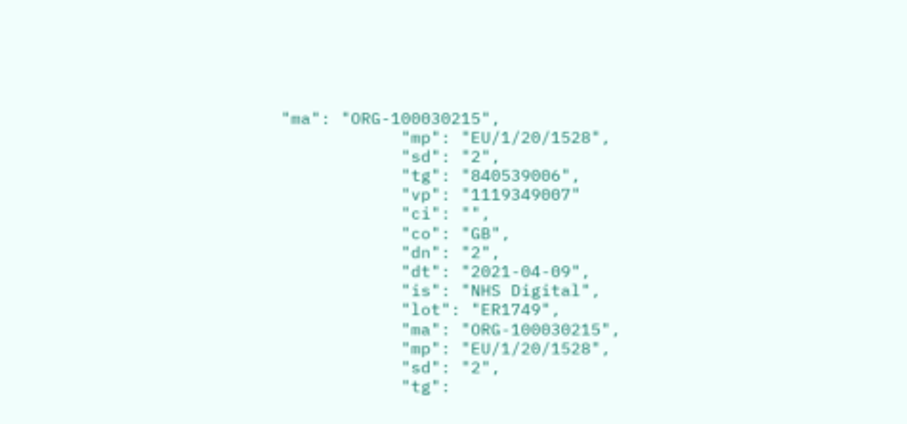"ma": "ORG-100030215",
            "mp": "EU/1/20/1528",
            "sd": "2",
            "tg": "840539006",
            "vp": "1119349007"
            "ci": "",
            "co": "GB",
            "dn": "2",
            "dt": "2021-04-09",
            "is": "NHS Digital",
            "lot": "ER1749",
            "ma": "ORG-100030215",
            "mp": "EU/1/20/1528",
            "sd": "2",
            "tg":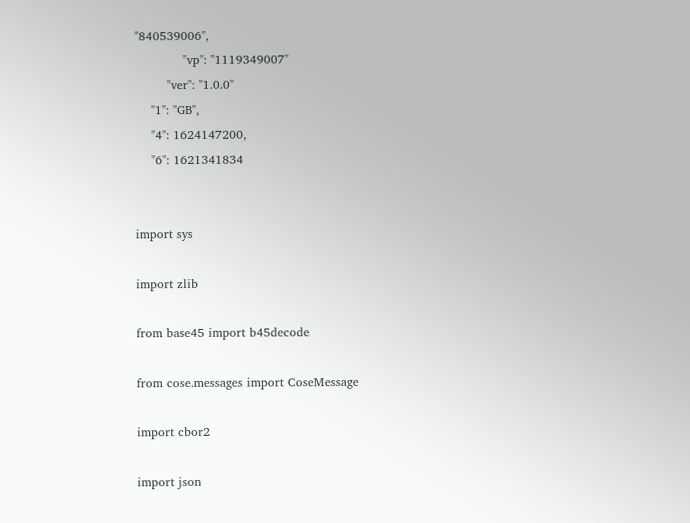"840539006",
            "vp": "1119349007"
        "ver": "1.0.0"
    "1": "GB",
    "4": 1624147200,
    "6": 1621341834


import sys

import zlib

from base45 import b45decode

from cose.messages import CoseMessage

import cbor2

import json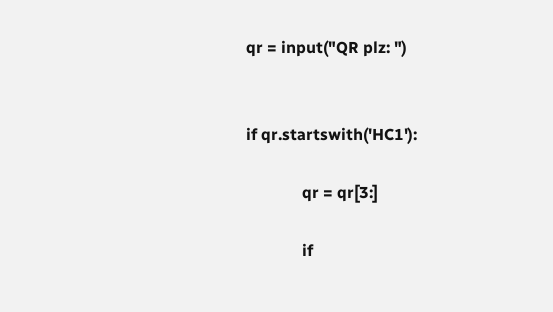qr = input("QR plz: ")


if qr.startswith('HC1'):

              qr = qr[3:]

              if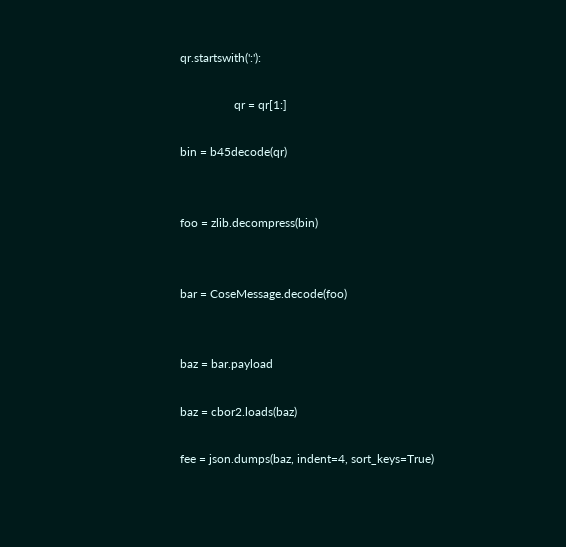qr.startswith(':'):

                  qr = qr[1:]

bin = b45decode(qr)


foo = zlib.decompress(bin)


bar = CoseMessage.decode(foo)


baz = bar.payload

baz = cbor2.loads(baz)

fee = json.dumps(baz, indent=4, sort_keys=True)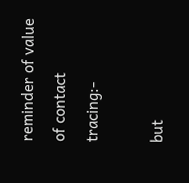reminder of value of contact tracing:-

but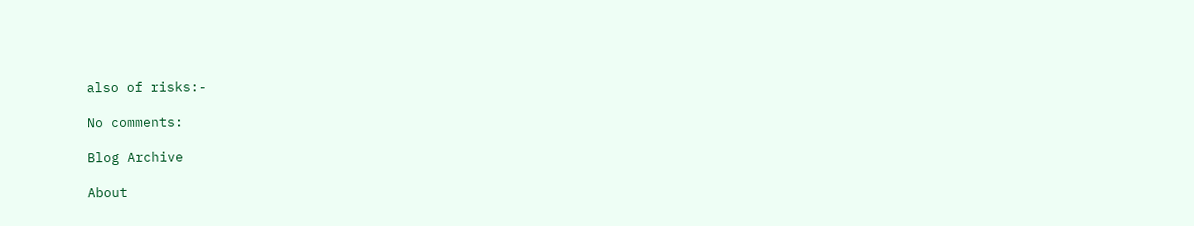also of risks:-

No comments:

Blog Archive

About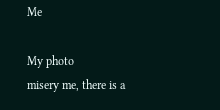Me

My photo
misery me, there is a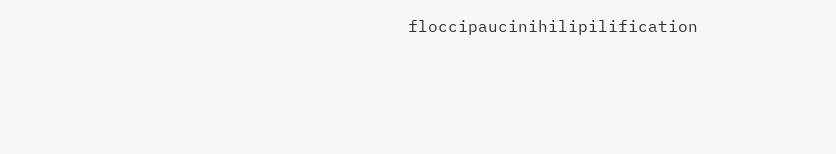floccipaucinihilipilification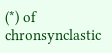(*) of chronsynclastic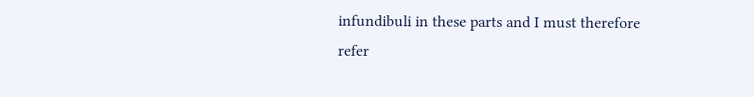infundibuli in these parts and I must therefore refer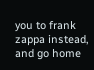you to frank zappa instead, and go home